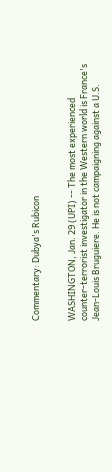Commentary: Dubya's Rubicon


WASHINGTON, Jan. 29 (UPI) -- The most experienced counter-terrorist investigator in the Western world is France's Jean-Louis Bruguiere. He is not campaigning against a U.S.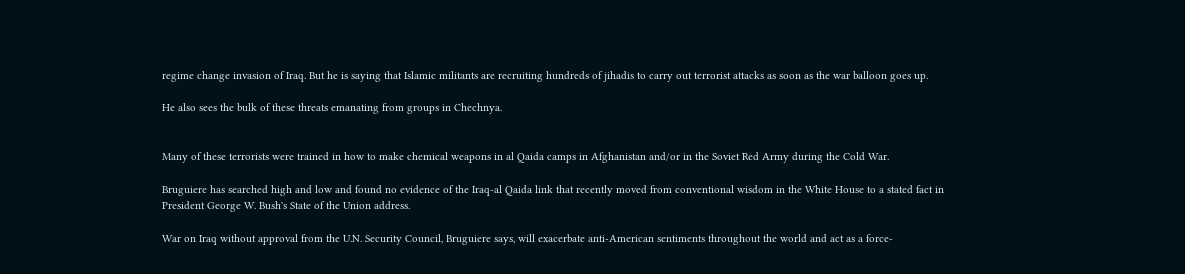regime change invasion of Iraq. But he is saying that Islamic militants are recruiting hundreds of jihadis to carry out terrorist attacks as soon as the war balloon goes up.

He also sees the bulk of these threats emanating from groups in Chechnya.


Many of these terrorists were trained in how to make chemical weapons in al Qaida camps in Afghanistan and/or in the Soviet Red Army during the Cold War.

Bruguiere has searched high and low and found no evidence of the Iraq-al Qaida link that recently moved from conventional wisdom in the White House to a stated fact in President George W. Bush's State of the Union address.

War on Iraq without approval from the U.N. Security Council, Bruguiere says, will exacerbate anti-American sentiments throughout the world and act as a force-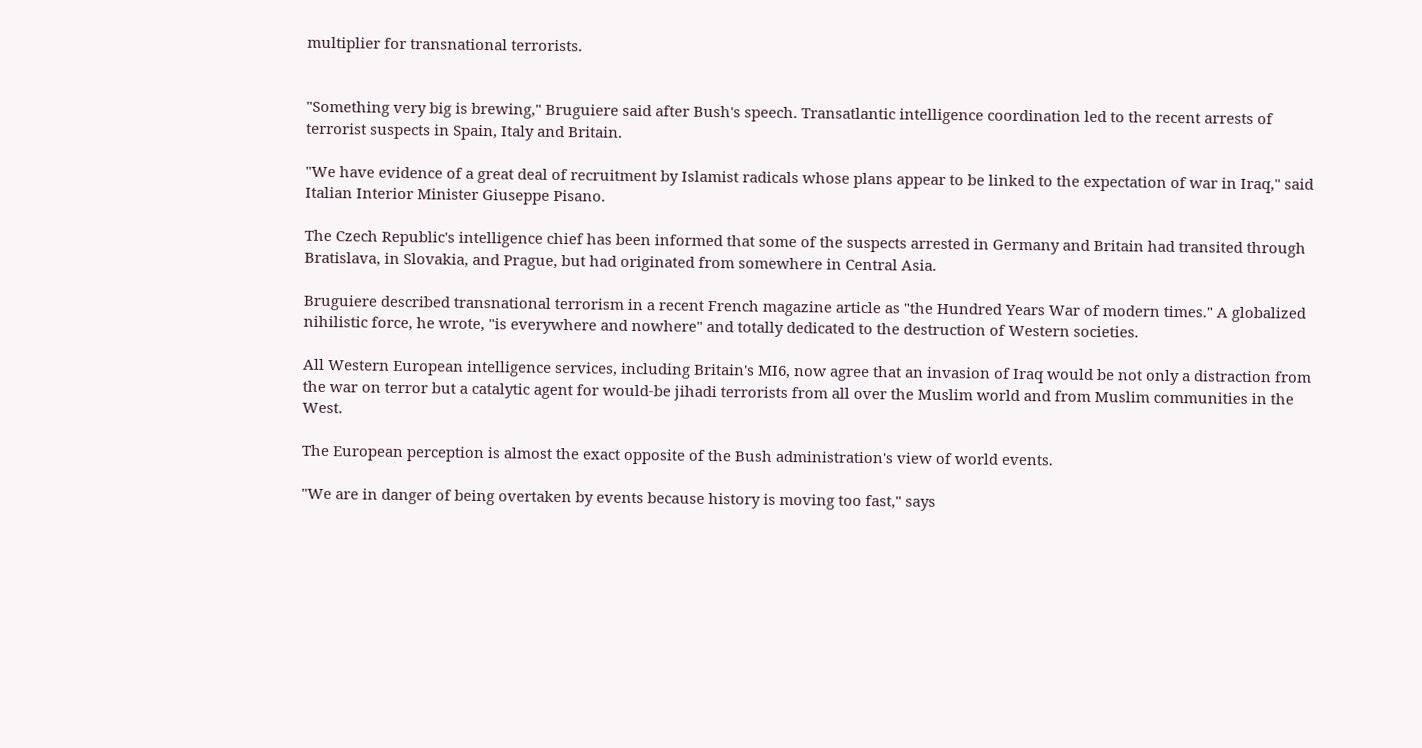multiplier for transnational terrorists.


"Something very big is brewing," Bruguiere said after Bush's speech. Transatlantic intelligence coordination led to the recent arrests of terrorist suspects in Spain, Italy and Britain.

"We have evidence of a great deal of recruitment by Islamist radicals whose plans appear to be linked to the expectation of war in Iraq," said Italian Interior Minister Giuseppe Pisano.

The Czech Republic's intelligence chief has been informed that some of the suspects arrested in Germany and Britain had transited through Bratislava, in Slovakia, and Prague, but had originated from somewhere in Central Asia.

Bruguiere described transnational terrorism in a recent French magazine article as "the Hundred Years War of modern times." A globalized nihilistic force, he wrote, "is everywhere and nowhere" and totally dedicated to the destruction of Western societies.

All Western European intelligence services, including Britain's MI6, now agree that an invasion of Iraq would be not only a distraction from the war on terror but a catalytic agent for would-be jihadi terrorists from all over the Muslim world and from Muslim communities in the West.

The European perception is almost the exact opposite of the Bush administration's view of world events.

"We are in danger of being overtaken by events because history is moving too fast," says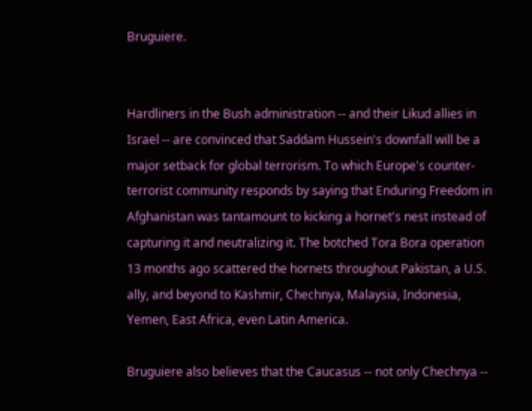Bruguiere.


Hardliners in the Bush administration -- and their Likud allies in Israel -- are convinced that Saddam Hussein's downfall will be a major setback for global terrorism. To which Europe's counter-terrorist community responds by saying that Enduring Freedom in Afghanistan was tantamount to kicking a hornet's nest instead of capturing it and neutralizing it. The botched Tora Bora operation 13 months ago scattered the hornets throughout Pakistan, a U.S. ally, and beyond to Kashmir, Chechnya, Malaysia, Indonesia, Yemen, East Africa, even Latin America.

Bruguiere also believes that the Caucasus -- not only Chechnya --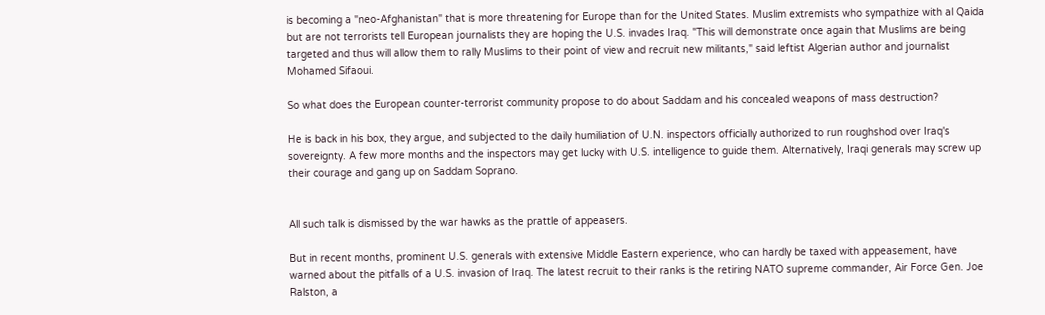is becoming a "neo-Afghanistan" that is more threatening for Europe than for the United States. Muslim extremists who sympathize with al Qaida but are not terrorists tell European journalists they are hoping the U.S. invades Iraq. "This will demonstrate once again that Muslims are being targeted and thus will allow them to rally Muslims to their point of view and recruit new militants," said leftist Algerian author and journalist Mohamed Sifaoui.

So what does the European counter-terrorist community propose to do about Saddam and his concealed weapons of mass destruction?

He is back in his box, they argue, and subjected to the daily humiliation of U.N. inspectors officially authorized to run roughshod over Iraq's sovereignty. A few more months and the inspectors may get lucky with U.S. intelligence to guide them. Alternatively, Iraqi generals may screw up their courage and gang up on Saddam Soprano.


All such talk is dismissed by the war hawks as the prattle of appeasers.

But in recent months, prominent U.S. generals with extensive Middle Eastern experience, who can hardly be taxed with appeasement, have warned about the pitfalls of a U.S. invasion of Iraq. The latest recruit to their ranks is the retiring NATO supreme commander, Air Force Gen. Joe Ralston, a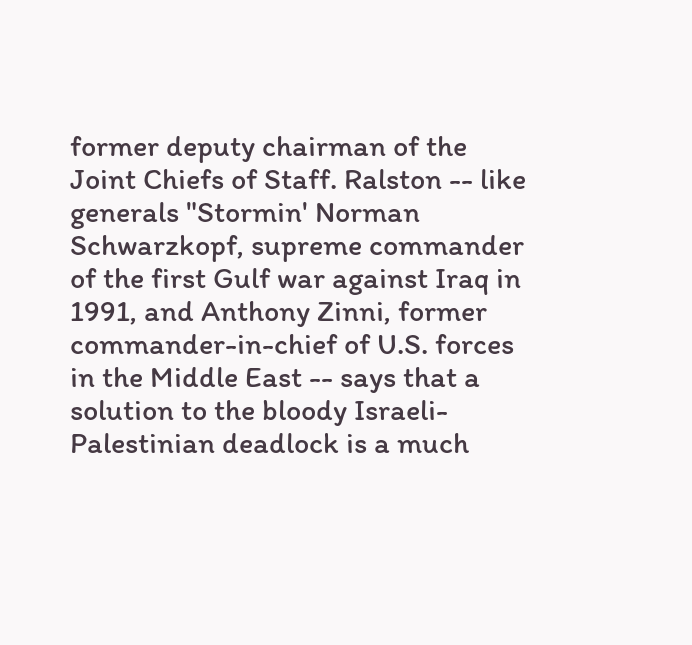former deputy chairman of the Joint Chiefs of Staff. Ralston -- like generals "Stormin' Norman Schwarzkopf, supreme commander of the first Gulf war against Iraq in 1991, and Anthony Zinni, former commander-in-chief of U.S. forces in the Middle East -- says that a solution to the bloody Israeli-Palestinian deadlock is a much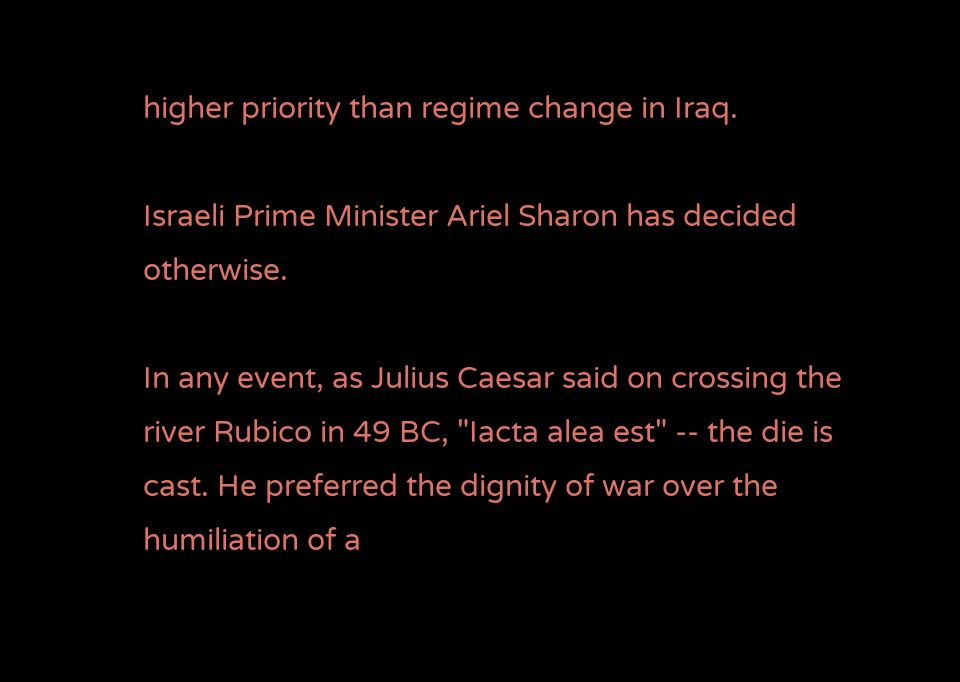higher priority than regime change in Iraq.

Israeli Prime Minister Ariel Sharon has decided otherwise.

In any event, as Julius Caesar said on crossing the river Rubico in 49 BC, "Iacta alea est" -- the die is cast. He preferred the dignity of war over the humiliation of a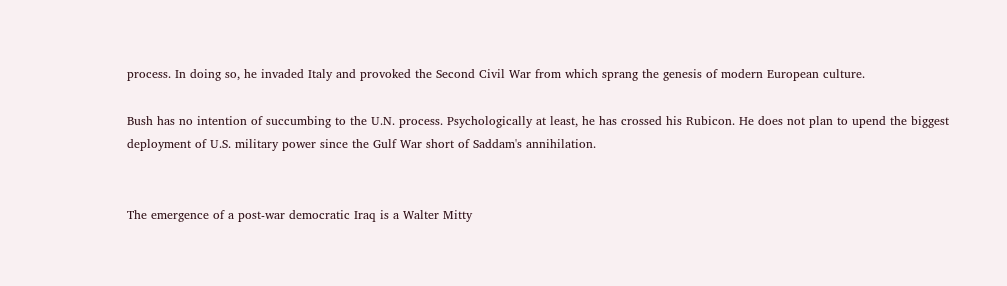process. In doing so, he invaded Italy and provoked the Second Civil War from which sprang the genesis of modern European culture.

Bush has no intention of succumbing to the U.N. process. Psychologically at least, he has crossed his Rubicon. He does not plan to upend the biggest deployment of U.S. military power since the Gulf War short of Saddam's annihilation.


The emergence of a post-war democratic Iraq is a Walter Mitty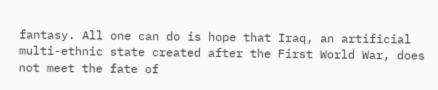fantasy. All one can do is hope that Iraq, an artificial multi-ethnic state created after the First World War, does not meet the fate of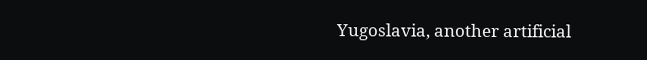Yugoslavia, another artificial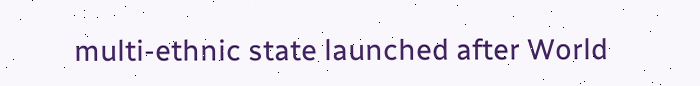multi-ethnic state launched after World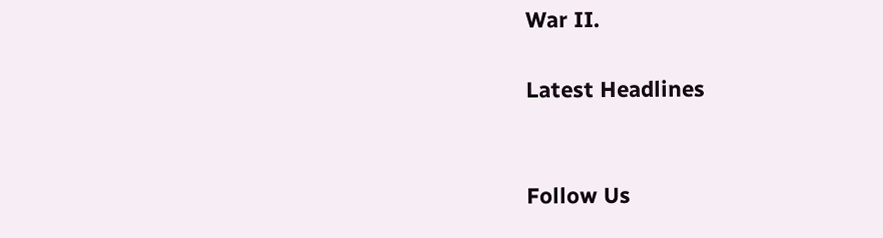War II.

Latest Headlines


Follow Us